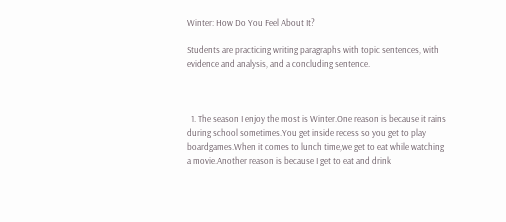Winter: How Do You Feel About It?

Students are practicing writing paragraphs with topic sentences, with evidence and analysis, and a concluding sentence.



  1. The season I enjoy the most is Winter.One reason is because it rains during school sometimes.You get inside recess so you get to play boardgames.When it comes to lunch time,we get to eat while watching a movie.Another reason is because I get to eat and drink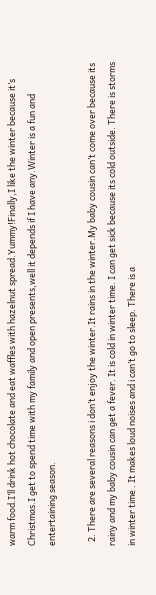warm food.I’ll drink hot chocolate and eat waffles with hazelnut spread.Yummy!Finally,I like the winter because it’s Christmas.I get to spend time with my family and open presents,well it depends if I have any.Winter is a fun and entertaining season.

  2. There are several reasons i don’t enjoy the winter.It rains in the winter.My baby cousin can’t come over because its rainy and my baby cousin can get a fever. It is cold in winter time. I can get sick because its cold outside. There is storms in winter time . It makes loud noises and i can’t go to sleep. There is a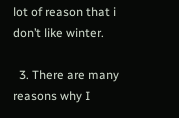lot of reason that i don’t like winter.

  3. There are many reasons why I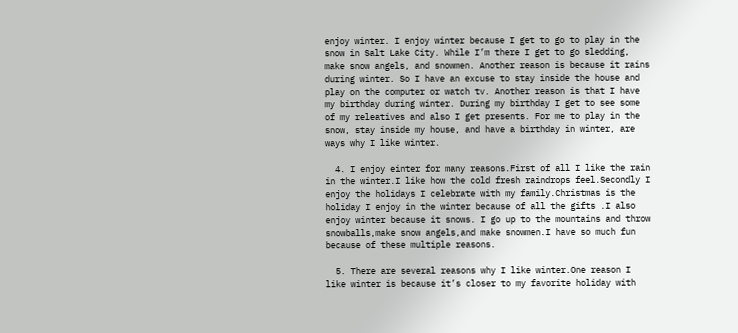enjoy winter. I enjoy winter because I get to go to play in the snow in Salt Lake City. While I’m there I get to go sledding, make snow angels, and snowmen. Another reason is because it rains during winter. So I have an excuse to stay inside the house and play on the computer or watch tv. Another reason is that I have my birthday during winter. During my birthday I get to see some of my releatives and also I get presents. For me to play in the snow, stay inside my house, and have a birthday in winter, are ways why I like winter.

  4. I enjoy einter for many reasons.First of all I like the rain in the winter.I like how the cold fresh raindrops feel.Secondly I enjoy the holidays I celebrate with my family.Christmas is the holiday I enjoy in the winter because of all the gifts .I also enjoy winter because it snows. I go up to the mountains and throw snowballs,make snow angels,and make snowmen.I have so much fun because of these multiple reasons.

  5. There are several reasons why I like winter.One reason I like winter is because it’s closer to my favorite holiday with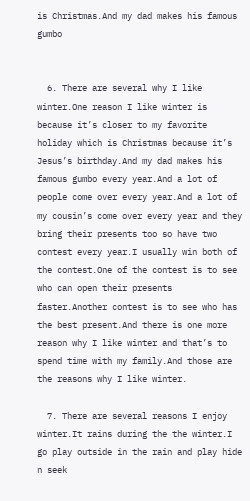is Christmas.And my dad makes his famous gumbo


  6. There are several why I like winter.One reason I like winter is because it’s closer to my favorite holiday which is Christmas because it’s Jesus’s birthday.And my dad makes his famous gumbo every year.And a lot of people come over every year.And a lot of my cousin’s come over every year and they bring their presents too so have two contest every year.I usually win both of the contest.One of the contest is to see who can open their presents faster.Another contest is to see who has the best present.And there is one more reason why I like winter and that’s to spend time with my family.And those are the reasons why I like winter.

  7. There are several reasons I enjoy winter.It rains during the the winter.I go play outside in the rain and play hide n seek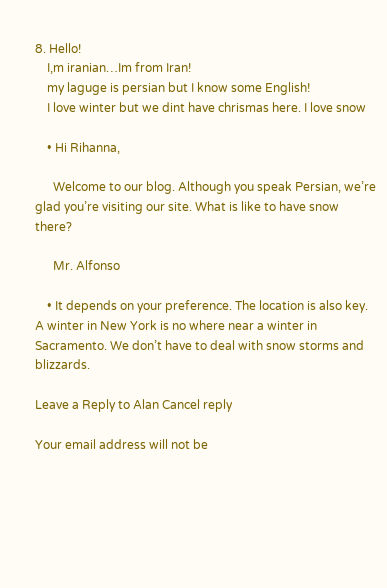8. Hello!
    I,m iranian…Im from Iran!
    my laguge is persian but I know some English!
    I love winter but we dint have chrismas here. I love snow

    • Hi Rihanna,

      Welcome to our blog. Although you speak Persian, we’re glad you’re visiting our site. What is like to have snow there?

      Mr. Alfonso

    • It depends on your preference. The location is also key. A winter in New York is no where near a winter in Sacramento. We don’t have to deal with snow storms and blizzards.

Leave a Reply to Alan Cancel reply

Your email address will not be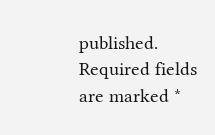published. Required fields are marked *